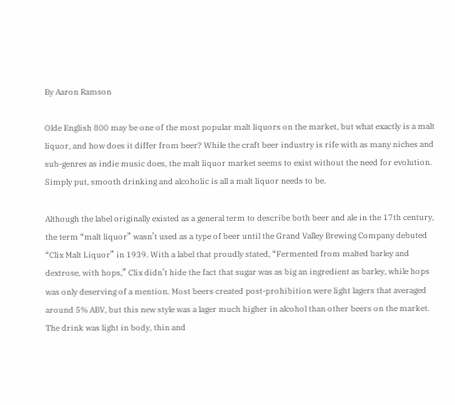By Aaron Ramson

Olde English 800 may be one of the most popular malt liquors on the market, but what exactly is a malt liquor, and how does it differ from beer? While the craft beer industry is rife with as many niches and sub-genres as indie music does, the malt liquor market seems to exist without the need for evolution. Simply put, smooth drinking and alcoholic is all a malt liquor needs to be.

Although the label originally existed as a general term to describe both beer and ale in the 17th century, the term “malt liquor” wasn’t used as a type of beer until the Grand Valley Brewing Company debuted “Clix Malt Liquor” in 1939. With a label that proudly stated, “Fermented from malted barley and dextrose, with hops,” Clix didn’t hide the fact that sugar was as big an ingredient as barley, while hops was only deserving of a mention. Most beers created post-prohibition were light lagers that averaged around 5% ABV, but this new style was a lager much higher in alcohol than other beers on the market. The drink was light in body, thin and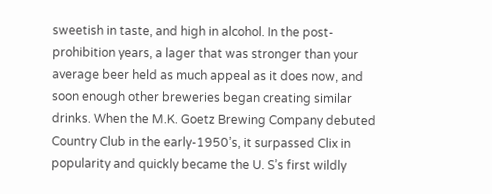sweetish in taste, and high in alcohol. In the post-prohibition years, a lager that was stronger than your average beer held as much appeal as it does now, and soon enough other breweries began creating similar drinks. When the M.K. Goetz Brewing Company debuted Country Club in the early-1950’s, it surpassed Clix in popularity and quickly became the U. S’s first wildly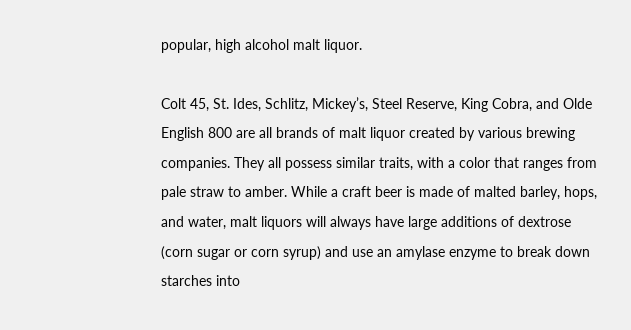popular, high alcohol malt liquor.

Colt 45, St. Ides, Schlitz, Mickey’s, Steel Reserve, King Cobra, and Olde English 800 are all brands of malt liquor created by various brewing companies. They all possess similar traits, with a color that ranges from pale straw to amber. While a craft beer is made of malted barley, hops, and water, malt liquors will always have large additions of dextrose (corn sugar or corn syrup) and use an amylase enzyme to break down starches into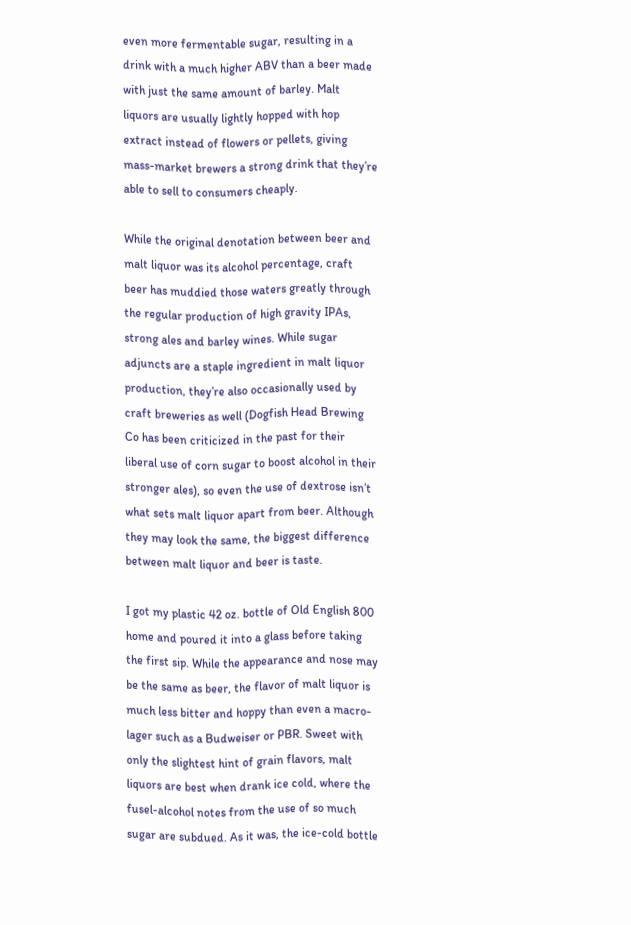even more fermentable sugar, resulting in a drink with a much higher ABV than a beer made with just the same amount of barley. Malt liquors are usually lightly hopped with hop extract instead of flowers or pellets, giving mass-market brewers a strong drink that they’re able to sell to consumers cheaply.

While the original denotation between beer and malt liquor was its alcohol percentage, craft beer has muddied those waters greatly through the regular production of high gravity IPAs, strong ales and barley wines. While sugar adjuncts are a staple ingredient in malt liquor production, they’re also occasionally used by craft breweries as well (Dogfish Head Brewing Co has been criticized in the past for their liberal use of corn sugar to boost alcohol in their stronger ales), so even the use of dextrose isn’t what sets malt liquor apart from beer. Although they may look the same, the biggest difference between malt liquor and beer is taste.

I got my plastic 42 oz. bottle of Old English 800 home and poured it into a glass before taking the first sip. While the appearance and nose may be the same as beer, the flavor of malt liquor is much less bitter and hoppy than even a macro-lager such as a Budweiser or PBR. Sweet with only the slightest hint of grain flavors, malt liquors are best when drank ice cold, where the fusel-alcohol notes from the use of so much sugar are subdued. As it was, the ice-cold bottle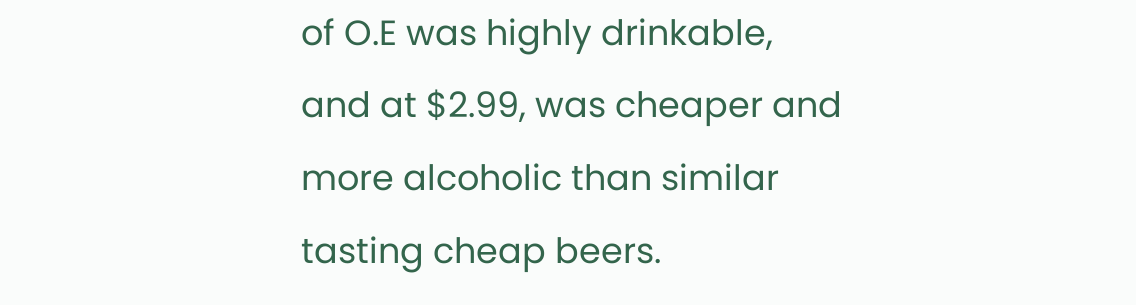of O.E was highly drinkable, and at $2.99, was cheaper and more alcoholic than similar tasting cheap beers.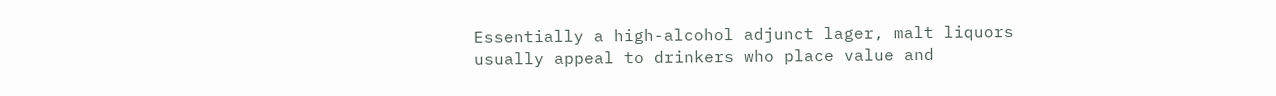Essentially a high-alcohol adjunct lager, malt liquors usually appeal to drinkers who place value and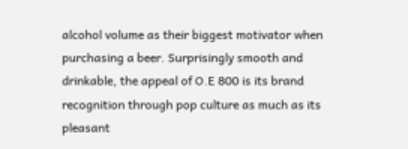alcohol volume as their biggest motivator when purchasing a beer. Surprisingly smooth and drinkable, the appeal of O.E 800 is its brand recognition through pop culture as much as its pleasant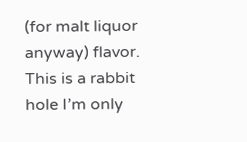(for malt liquor anyway) flavor. This is a rabbit hole I’m only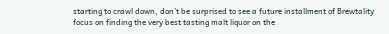starting to crawl down, don’t be surprised to see a future installment of Brewtality focus on finding the very best tasting malt liquor on the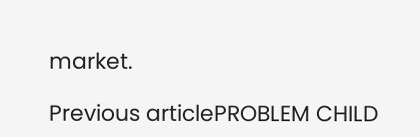market.

Previous articlePROBLEM CHILD